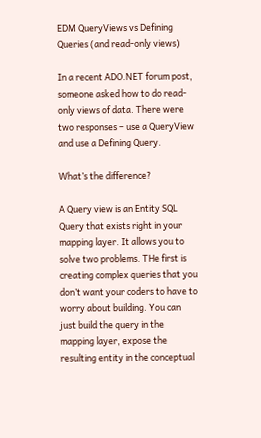EDM QueryViews vs Defining Queries (and read-only views)

In a recent ADO.NET forum post, someone asked how to do read-only views of data. There were two responses – use a QueryView and use a Defining Query.

What’s the difference?

A Query view is an Entity SQL Query that exists right in your mapping layer. It allows you to solve two problems. THe first is creating complex queries that you don’t want your coders to have to worry about building. You can just build the query in the mapping layer, expose the resulting entity in the conceptual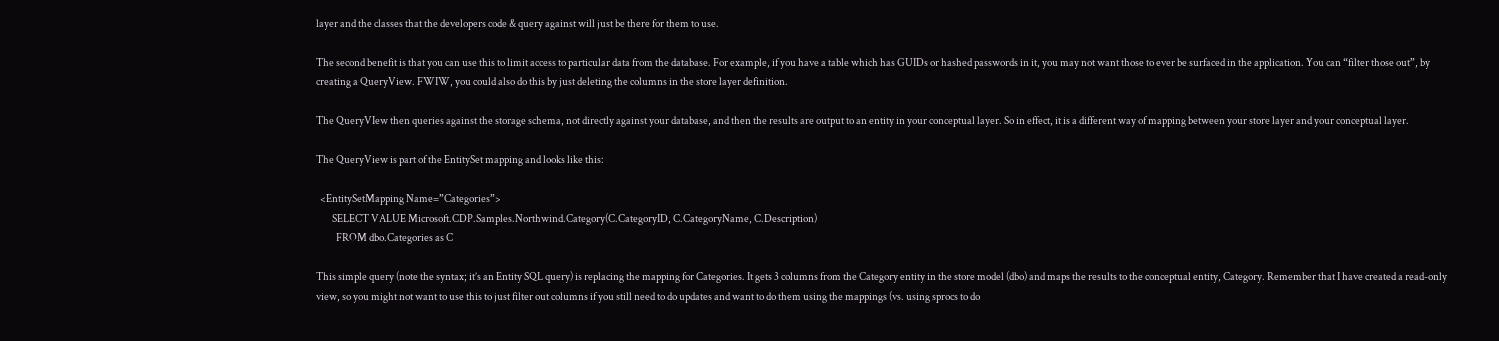layer and the classes that the developers code & query against will just be there for them to use.

The second benefit is that you can use this to limit access to particular data from the database. For example, if you have a table which has GUIDs or hashed passwords in it, you may not want those to ever be surfaced in the application. You can “filter those out”, by creating a QueryView. FWIW, you could also do this by just deleting the columns in the store layer definition.

The QueryVIew then queries against the storage schema, not directly against your database, and then the results are output to an entity in your conceptual layer. So in effect, it is a different way of mapping between your store layer and your conceptual layer.

The QueryView is part of the EntitySet mapping and looks like this:

  <EntitySetMapping Name=”Categories”>
        SELECT VALUE Microsoft.CDP.Samples.Northwind.Category(C.CategoryID, C.CategoryName, C.Description)
          FROM dbo.Categories as C

This simple query (note the syntax; it’s an Entity SQL query) is replacing the mapping for Categories. It gets 3 columns from the Category entity in the store model (dbo) and maps the results to the conceptual entity, Category. Remember that I have created a read-only view, so you might not want to use this to just filter out columns if you still need to do updates and want to do them using the mappings (vs. using sprocs to do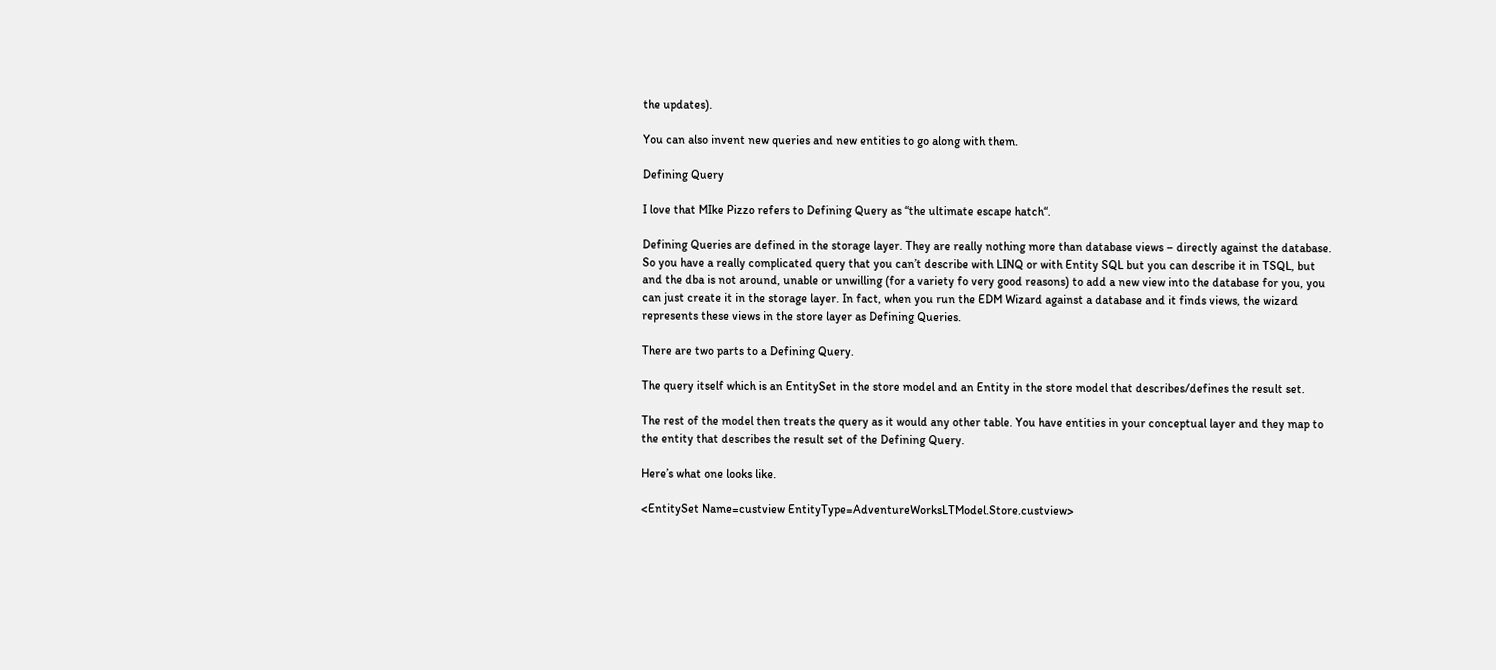the updates).

You can also invent new queries and new entities to go along with them.

Defining Query

I love that MIke Pizzo refers to Defining Query as “the ultimate escape hatch“.

Defining Queries are defined in the storage layer. They are really nothing more than database views – directly against the database. So you have a really complicated query that you can’t describe with LINQ or with Entity SQL but you can describe it in TSQL, but and the dba is not around, unable or unwilling (for a variety fo very good reasons) to add a new view into the database for you, you can just create it in the storage layer. In fact, when you run the EDM Wizard against a database and it finds views, the wizard represents these views in the store layer as Defining Queries.

There are two parts to a Defining Query.

The query itself which is an EntitySet in the store model and an Entity in the store model that describes/defines the result set.

The rest of the model then treats the query as it would any other table. You have entities in your conceptual layer and they map to the entity that describes the result set of the Defining Query.

Here’s what one looks like.

<EntitySet Name=custview EntityType=AdventureWorksLTModel.Store.custview>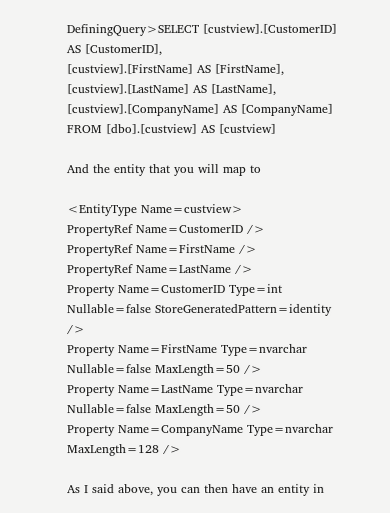DefiningQuery>SELECT [custview].[CustomerID] AS [CustomerID],
[custview].[FirstName] AS [FirstName],
[custview].[LastName] AS [LastName],
[custview].[CompanyName] AS [CompanyName]
FROM [dbo].[custview] AS [custview]

And the entity that you will map to

<EntityType Name=custview>
PropertyRef Name=CustomerID />
PropertyRef Name=FirstName />
PropertyRef Name=LastName />
Property Name=CustomerID Type=int Nullable=false StoreGeneratedPattern=identity />
Property Name=FirstName Type=nvarchar Nullable=false MaxLength=50 />
Property Name=LastName Type=nvarchar Nullable=false MaxLength=50 />
Property Name=CompanyName Type=nvarchar MaxLength=128 />

As I said above, you can then have an entity in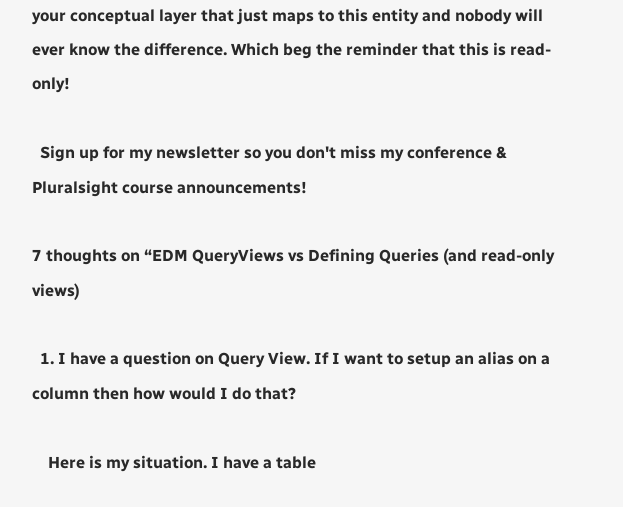your conceptual layer that just maps to this entity and nobody will ever know the difference. Which beg the reminder that this is read-only!

  Sign up for my newsletter so you don't miss my conference & Pluralsight course announcements!

7 thoughts on “EDM QueryViews vs Defining Queries (and read-only views)

  1. I have a question on Query View. If I want to setup an alias on a column then how would I do that?

    Here is my situation. I have a table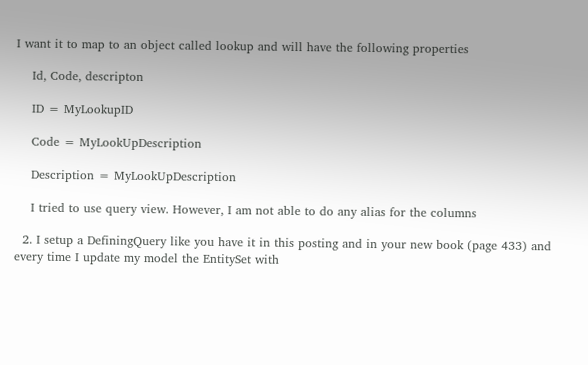I want it to map to an object called lookup and will have the following properties

    Id, Code, descripton

    ID = MyLookupID

    Code = MyLookUpDescription

    Description = MyLookUpDescription

    I tried to use query view. However, I am not able to do any alias for the columns

  2. I setup a DefiningQuery like you have it in this posting and in your new book (page 433) and every time I update my model the EntitySet with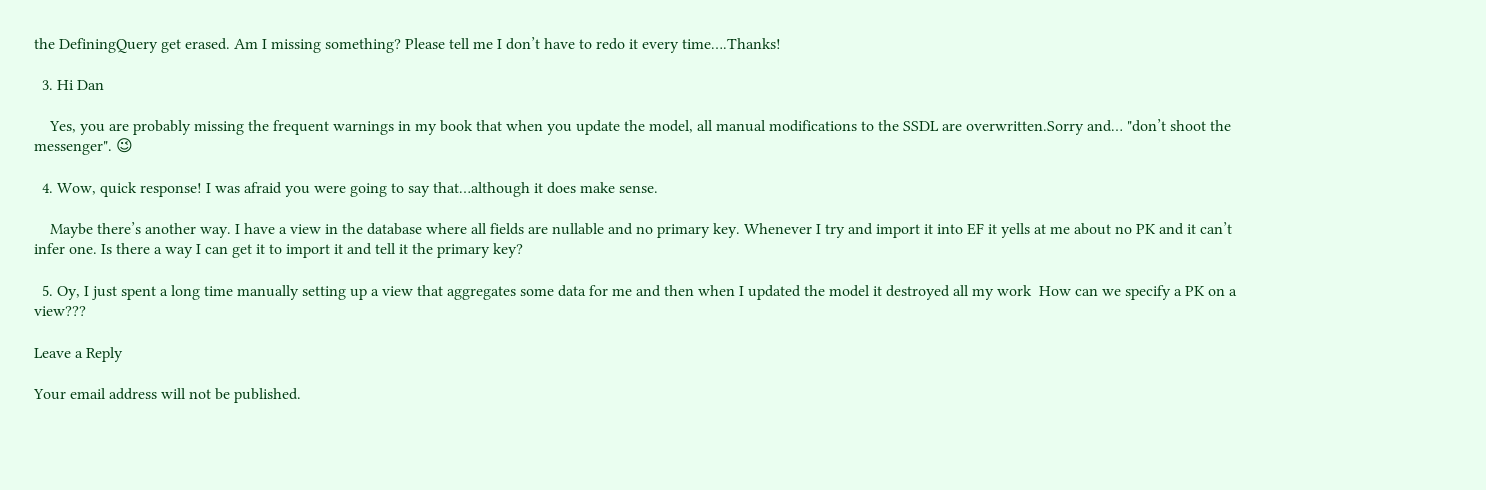the DefiningQuery get erased. Am I missing something? Please tell me I don’t have to redo it every time….Thanks!

  3. Hi Dan

    Yes, you are probably missing the frequent warnings in my book that when you update the model, all manual modifications to the SSDL are overwritten.Sorry and… "don’t shoot the messenger". 😉

  4. Wow, quick response! I was afraid you were going to say that…although it does make sense.

    Maybe there’s another way. I have a view in the database where all fields are nullable and no primary key. Whenever I try and import it into EF it yells at me about no PK and it can’t infer one. Is there a way I can get it to import it and tell it the primary key?

  5. Oy, I just spent a long time manually setting up a view that aggregates some data for me and then when I updated the model it destroyed all my work  How can we specify a PK on a view???

Leave a Reply

Your email address will not be published.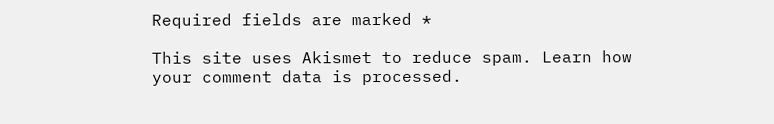Required fields are marked *

This site uses Akismet to reduce spam. Learn how your comment data is processed.